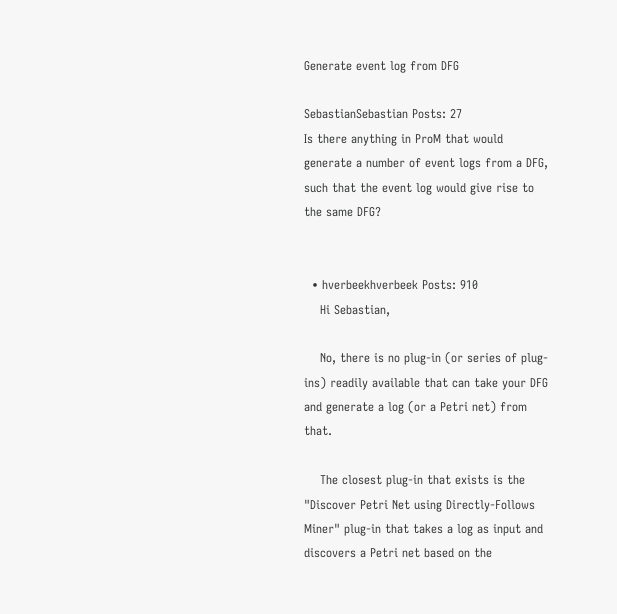Generate event log from DFG

SebastianSebastian Posts: 27
Is there anything in ProM that would generate a number of event logs from a DFG, such that the event log would give rise to the same DFG?


  • hverbeekhverbeek Posts: 910
    Hi Sebastian,

    No, there is no plug-in (or series of plug-ins) readily available that can take your DFG and generate a log (or a Petri net) from that.

    The closest plug-in that exists is the "Discover Petri Net using Directly-Follows Miner" plug-in that takes a log as input and discovers a Petri net based on the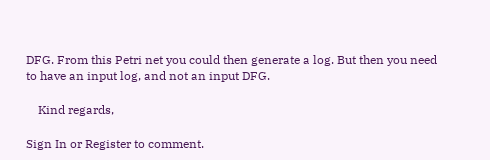DFG. From this Petri net you could then generate a log. But then you need to have an input log, and not an input DFG.

    Kind regards,

Sign In or Register to comment.